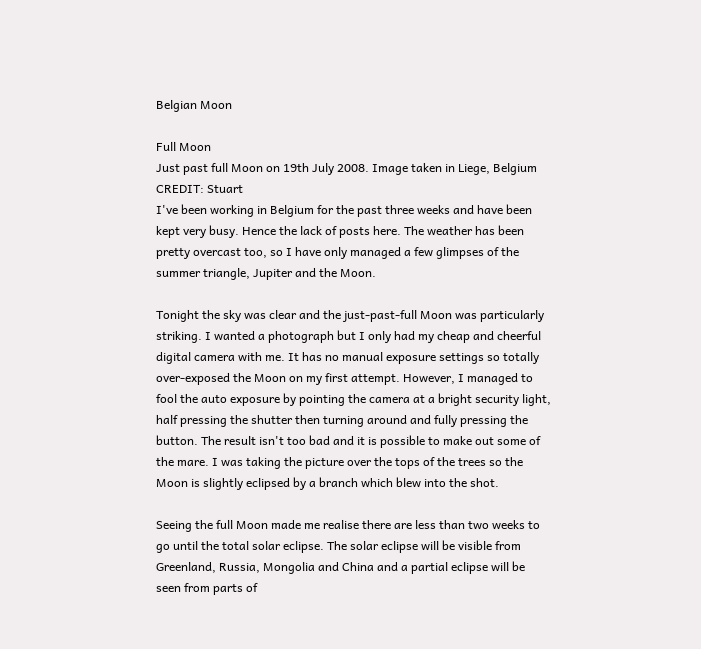Belgian Moon

Full Moon
Just past full Moon on 19th July 2008. Image taken in Liege, Belgium CREDIT: Stuart
I've been working in Belgium for the past three weeks and have been kept very busy. Hence the lack of posts here. The weather has been pretty overcast too, so I have only managed a few glimpses of the summer triangle, Jupiter and the Moon.

Tonight the sky was clear and the just-past-full Moon was particularly striking. I wanted a photograph but I only had my cheap and cheerful digital camera with me. It has no manual exposure settings so totally over-exposed the Moon on my first attempt. However, I managed to fool the auto exposure by pointing the camera at a bright security light, half pressing the shutter then turning around and fully pressing the button. The result isn't too bad and it is possible to make out some of the mare. I was taking the picture over the tops of the trees so the Moon is slightly eclipsed by a branch which blew into the shot.

Seeing the full Moon made me realise there are less than two weeks to go until the total solar eclipse. The solar eclipse will be visible from Greenland, Russia, Mongolia and China and a partial eclipse will be seen from parts of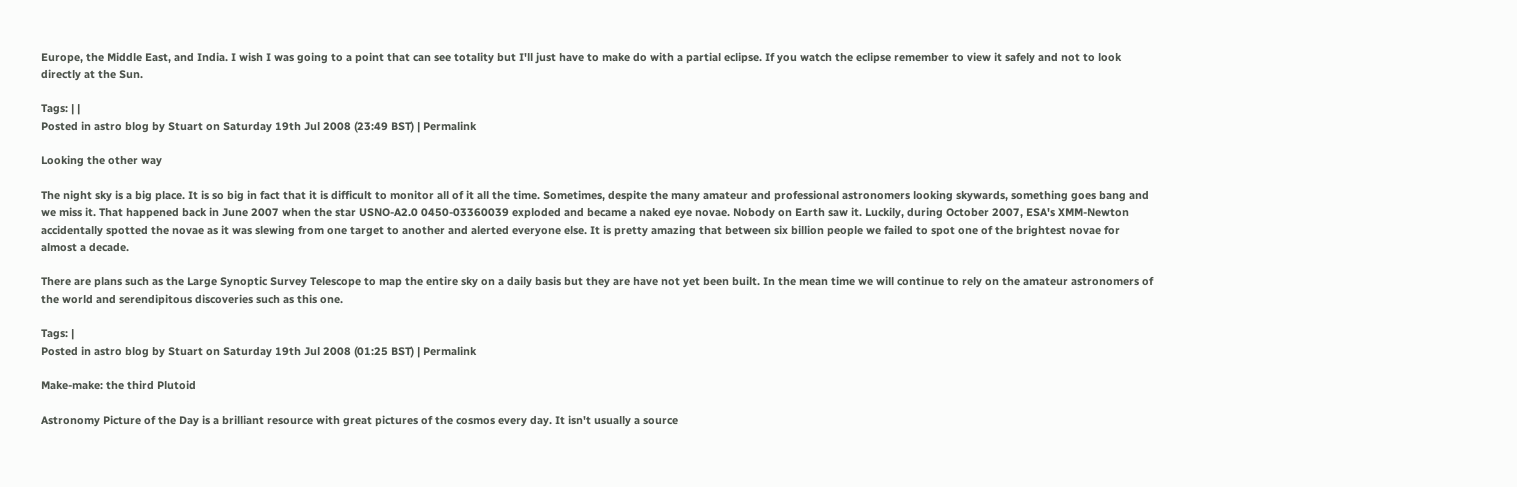Europe, the Middle East, and India. I wish I was going to a point that can see totality but I'll just have to make do with a partial eclipse. If you watch the eclipse remember to view it safely and not to look directly at the Sun.

Tags: | |
Posted in astro blog by Stuart on Saturday 19th Jul 2008 (23:49 BST) | Permalink

Looking the other way

The night sky is a big place. It is so big in fact that it is difficult to monitor all of it all the time. Sometimes, despite the many amateur and professional astronomers looking skywards, something goes bang and we miss it. That happened back in June 2007 when the star USNO-A2.0 0450-03360039 exploded and became a naked eye novae. Nobody on Earth saw it. Luckily, during October 2007, ESA's XMM-Newton accidentally spotted the novae as it was slewing from one target to another and alerted everyone else. It is pretty amazing that between six billion people we failed to spot one of the brightest novae for almost a decade.

There are plans such as the Large Synoptic Survey Telescope to map the entire sky on a daily basis but they are have not yet been built. In the mean time we will continue to rely on the amateur astronomers of the world and serendipitous discoveries such as this one.

Tags: |
Posted in astro blog by Stuart on Saturday 19th Jul 2008 (01:25 BST) | Permalink

Make-make: the third Plutoid

Astronomy Picture of the Day is a brilliant resource with great pictures of the cosmos every day. It isn't usually a source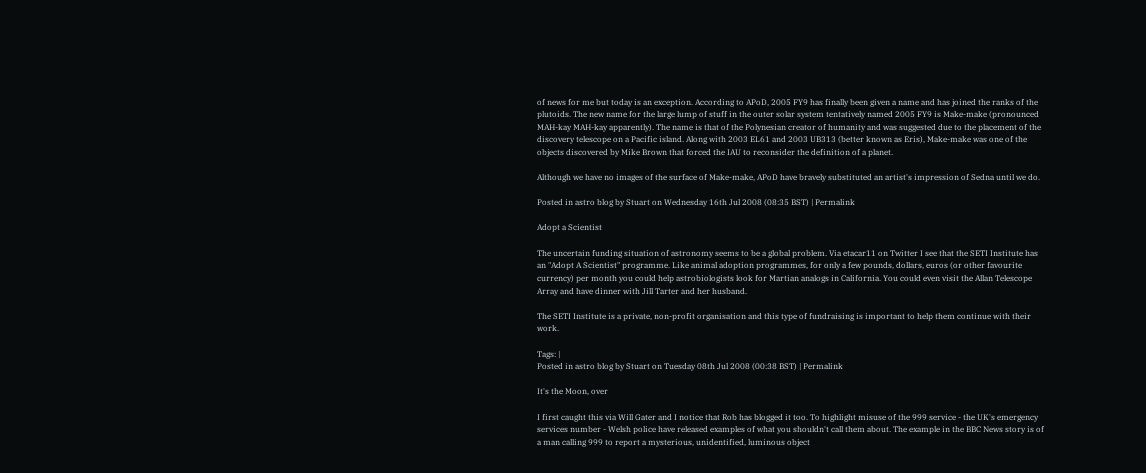of news for me but today is an exception. According to APoD, 2005 FY9 has finally been given a name and has joined the ranks of the plutoids. The new name for the large lump of stuff in the outer solar system tentatively named 2005 FY9 is Make-make (pronounced MAH-kay MAH-kay apparently). The name is that of the Polynesian creator of humanity and was suggested due to the placement of the discovery telescope on a Pacific island. Along with 2003 EL61 and 2003 UB313 (better known as Eris), Make-make was one of the objects discovered by Mike Brown that forced the IAU to reconsider the definition of a planet.

Although we have no images of the surface of Make-make, APoD have bravely substituted an artist's impression of Sedna until we do.

Posted in astro blog by Stuart on Wednesday 16th Jul 2008 (08:35 BST) | Permalink

Adopt a Scientist

The uncertain funding situation of astronomy seems to be a global problem. Via etacar11 on Twitter I see that the SETI Institute has an "Adopt A Scientist" programme. Like animal adoption programmes, for only a few pounds, dollars, euros (or other favourite currency) per month you could help astrobiologists look for Martian analogs in California. You could even visit the Allan Telescope Array and have dinner with Jill Tarter and her husband.

The SETI Institute is a private, non-profit organisation and this type of fundraising is important to help them continue with their work.

Tags: |
Posted in astro blog by Stuart on Tuesday 08th Jul 2008 (00:38 BST) | Permalink

It's the Moon, over

I first caught this via Will Gater and I notice that Rob has blogged it too. To highlight misuse of the 999 service - the UK's emergency services number - Welsh police have released examples of what you shouldn't call them about. The example in the BBC News story is of a man calling 999 to report a mysterious, unidentified, luminous object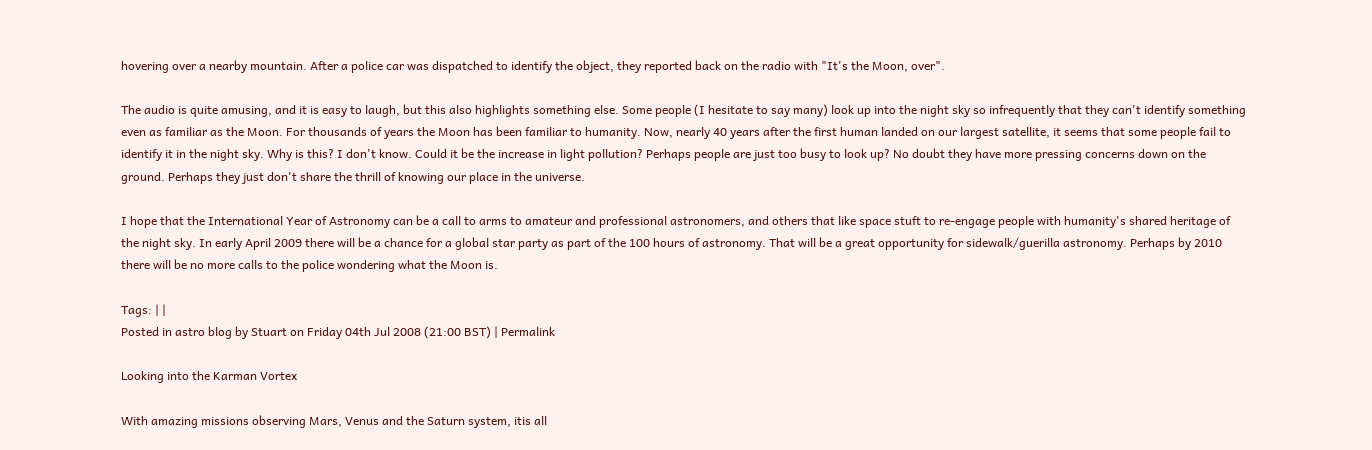hovering over a nearby mountain. After a police car was dispatched to identify the object, they reported back on the radio with "It's the Moon, over".

The audio is quite amusing, and it is easy to laugh, but this also highlights something else. Some people (I hesitate to say many) look up into the night sky so infrequently that they can't identify something even as familiar as the Moon. For thousands of years the Moon has been familiar to humanity. Now, nearly 40 years after the first human landed on our largest satellite, it seems that some people fail to identify it in the night sky. Why is this? I don't know. Could it be the increase in light pollution? Perhaps people are just too busy to look up? No doubt they have more pressing concerns down on the ground. Perhaps they just don't share the thrill of knowing our place in the universe.

I hope that the International Year of Astronomy can be a call to arms to amateur and professional astronomers, and others that like space stuft to re-engage people with humanity's shared heritage of the night sky. In early April 2009 there will be a chance for a global star party as part of the 100 hours of astronomy. That will be a great opportunity for sidewalk/guerilla astronomy. Perhaps by 2010 there will be no more calls to the police wondering what the Moon is.

Tags: | |
Posted in astro blog by Stuart on Friday 04th Jul 2008 (21:00 BST) | Permalink

Looking into the Karman Vortex

With amazing missions observing Mars, Venus and the Saturn system, itis all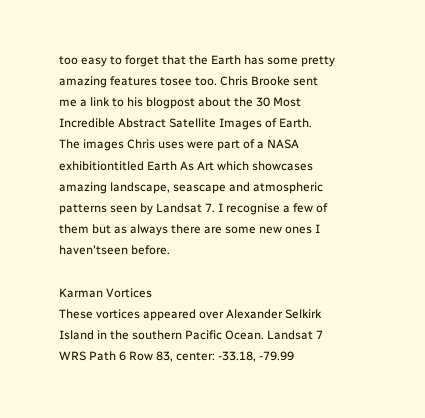too easy to forget that the Earth has some pretty amazing features tosee too. Chris Brooke sent me a link to his blogpost about the 30 Most Incredible Abstract Satellite Images of Earth. The images Chris uses were part of a NASA exhibitiontitled Earth As Art which showcases amazing landscape, seascape and atmospheric patterns seen by Landsat 7. I recognise a few of them but as always there are some new ones I haven'tseen before.

Karman Vortices
These vortices appeared over Alexander Selkirk Island in the southern Pacific Ocean. Landsat 7 WRS Path 6 Row 83, center: -33.18, -79.99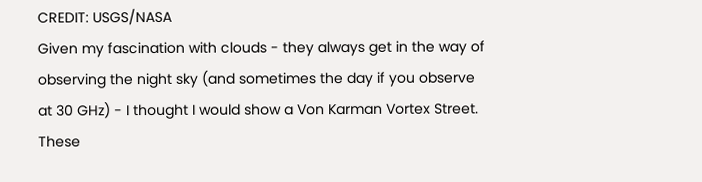CREDIT: USGS/NASA
Given my fascination with clouds - they always get in the way of observing the night sky (and sometimes the day if you observe at 30 GHz) - I thought I would show a Von Karman Vortex Street. These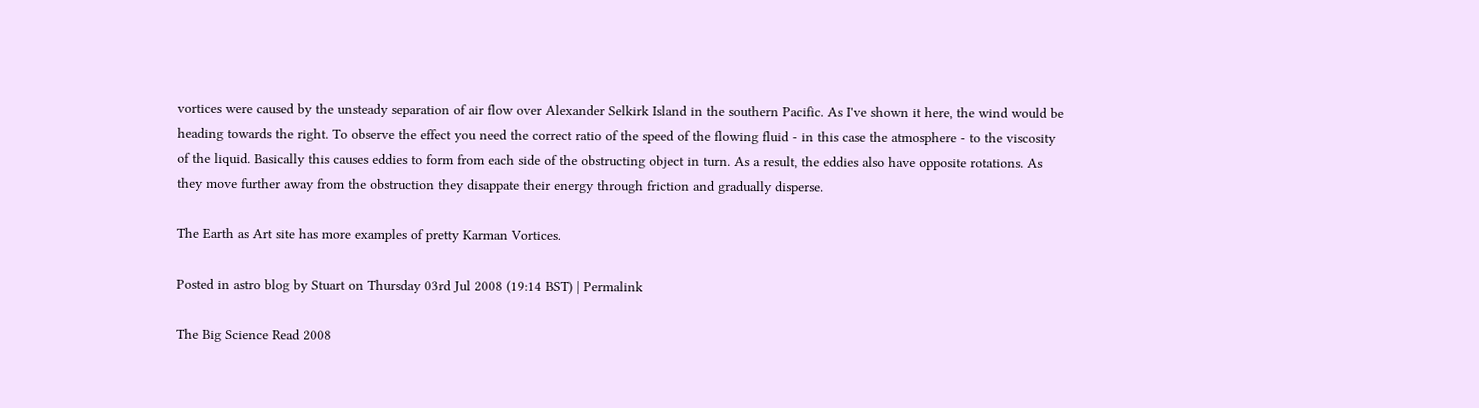vortices were caused by the unsteady separation of air flow over Alexander Selkirk Island in the southern Pacific. As I've shown it here, the wind would be heading towards the right. To observe the effect you need the correct ratio of the speed of the flowing fluid - in this case the atmosphere - to the viscosity of the liquid. Basically this causes eddies to form from each side of the obstructing object in turn. As a result, the eddies also have opposite rotations. As they move further away from the obstruction they disappate their energy through friction and gradually disperse.

The Earth as Art site has more examples of pretty Karman Vortices.

Posted in astro blog by Stuart on Thursday 03rd Jul 2008 (19:14 BST) | Permalink

The Big Science Read 2008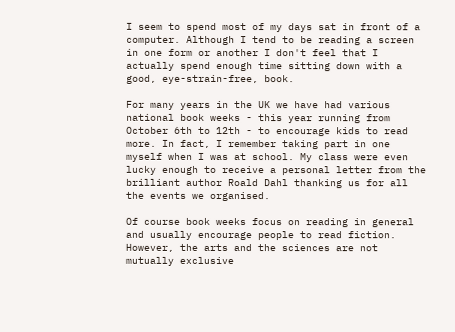I seem to spend most of my days sat in front of a computer. Although I tend to be reading a screen in one form or another I don't feel that I actually spend enough time sitting down with a good, eye-strain-free, book.

For many years in the UK we have had various national book weeks - this year running from October 6th to 12th - to encourage kids to read more. In fact, I remember taking part in one myself when I was at school. My class were even lucky enough to receive a personal letter from the brilliant author Roald Dahl thanking us for all the events we organised.

Of course book weeks focus on reading in general and usually encourage people to read fiction. However, the arts and the sciences are not mutually exclusive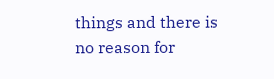things and there is no reason for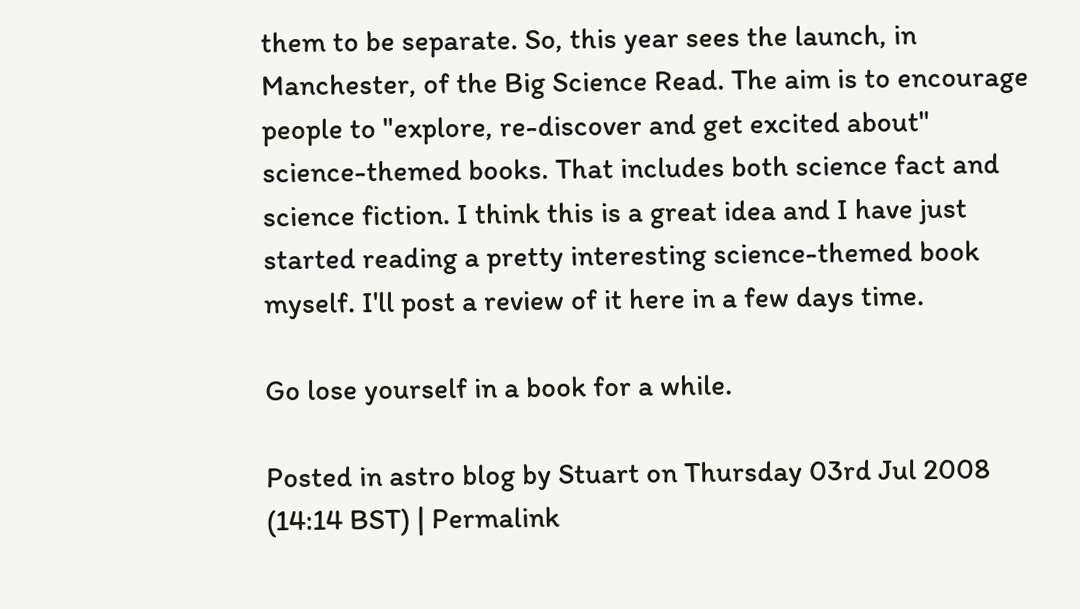them to be separate. So, this year sees the launch, in Manchester, of the Big Science Read. The aim is to encourage people to "explore, re-discover and get excited about" science-themed books. That includes both science fact and science fiction. I think this is a great idea and I have just started reading a pretty interesting science-themed book myself. I'll post a review of it here in a few days time.

Go lose yourself in a book for a while.

Posted in astro blog by Stuart on Thursday 03rd Jul 2008 (14:14 BST) | Permalink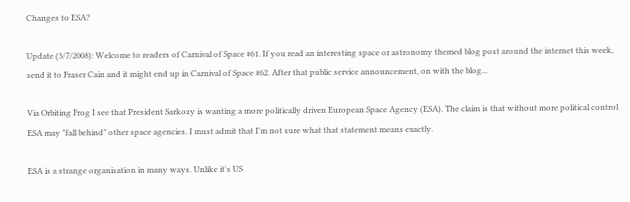Changes to ESA?

Update (3/7/2008): Welcome to readers of Carnival of Space #61. If you read an interesting space or astronomy themed blog post around the internet this week, send it to Fraser Cain and it might end up in Carnival of Space #62. After that public service announcement, on with the blog...

Via Orbiting Frog I see that President Sarkozy is wanting a more politically driven European Space Agency (ESA). The claim is that without more political control ESA may "fall behind" other space agencies. I must admit that I'm not sure what that statement means exactly.

ESA is a strange organisation in many ways. Unlike it's US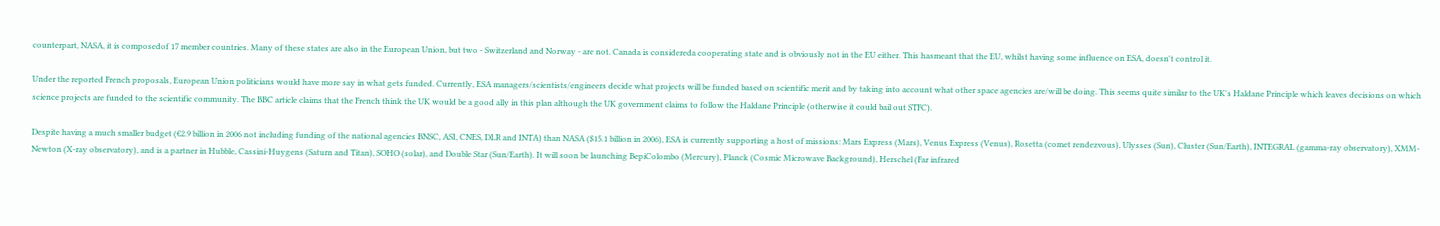counterpart, NASA, it is composedof 17 member countries. Many of these states are also in the European Union, but two - Switzerland and Norway - are not. Canada is considereda cooperating state and is obviously not in the EU either. This hasmeant that the EU, whilst having some influence on ESA, doesn't control it.

Under the reported French proposals, European Union politicians would have more say in what gets funded. Currently, ESA managers/scientists/engineers decide what projects will be funded based on scientific merit and by taking into account what other space agencies are/will be doing. This seems quite similar to the UK's Haldane Principle which leaves decisions on which science projects are funded to the scientific community. The BBC article claims that the French think the UK would be a good ally in this plan although the UK government claims to follow the Haldane Principle (otherwise it could bail out STFC).

Despite having a much smaller budget (€2.9 billion in 2006 not including funding of the national agencies BNSC, ASI, CNES, DLR and INTA) than NASA ($15.1 billion in 2006), ESA is currently supporting a host of missions: Mars Express (Mars), Venus Express (Venus), Rosetta (comet rendezvous), Ulysses (Sun), Cluster (Sun/Earth), INTEGRAL (gamma-ray observatory), XMM-Newton (X-ray observatory), and is a partner in Hubble, Cassini-Huygens (Saturn and Titan), SOHO (solar), and Double Star (Sun/Earth). It will soon be launching BepiColombo (Mercury), Planck (Cosmic Microwave Background), Herschel (Far infrared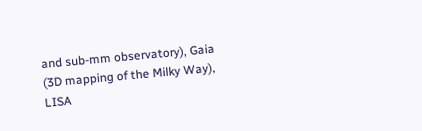and sub-mm observatory), Gaia (3D mapping of the Milky Way), LISA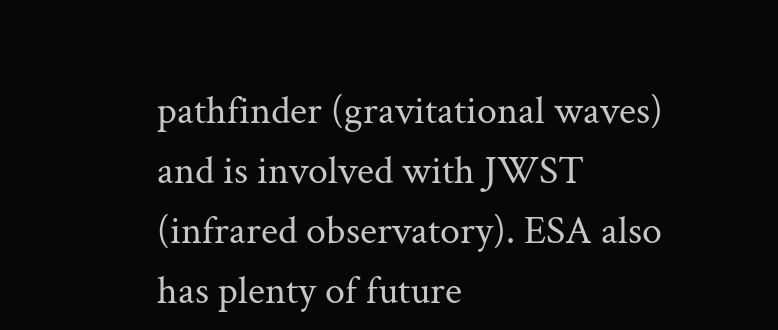pathfinder (gravitational waves) and is involved with JWST (infrared observatory). ESA also has plenty of future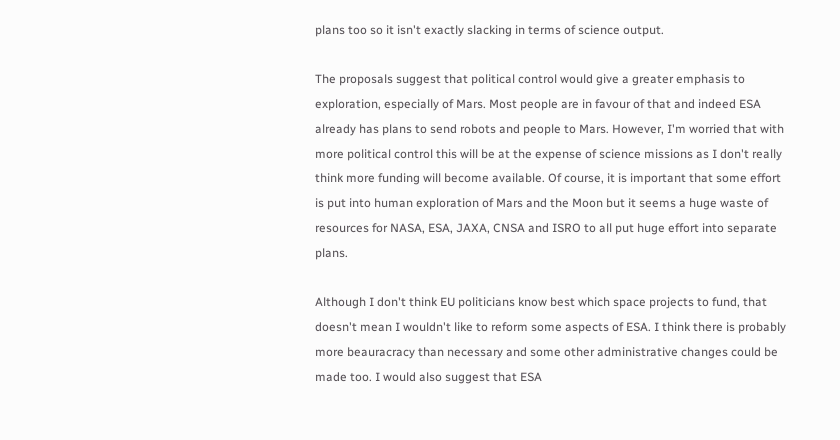plans too so it isn't exactly slacking in terms of science output.

The proposals suggest that political control would give a greater emphasis to exploration, especially of Mars. Most people are in favour of that and indeed ESA already has plans to send robots and people to Mars. However, I'm worried that with more political control this will be at the expense of science missions as I don't really think more funding will become available. Of course, it is important that some effort is put into human exploration of Mars and the Moon but it seems a huge waste of resources for NASA, ESA, JAXA, CNSA and ISRO to all put huge effort into separate plans.

Although I don't think EU politicians know best which space projects to fund, that doesn't mean I wouldn't like to reform some aspects of ESA. I think there is probably more beauracracy than necessary and some other administrative changes could be made too. I would also suggest that ESA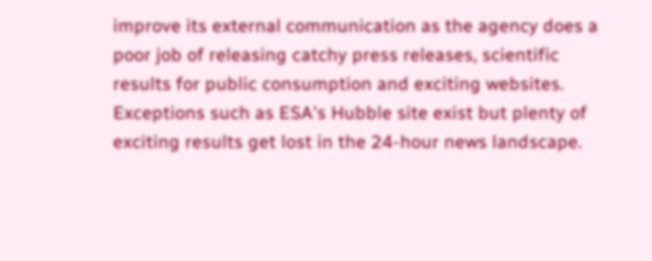improve its external communication as the agency does a poor job of releasing catchy press releases, scientific results for public consumption and exciting websites. Exceptions such as ESA's Hubble site exist but plenty of exciting results get lost in the 24-hour news landscape.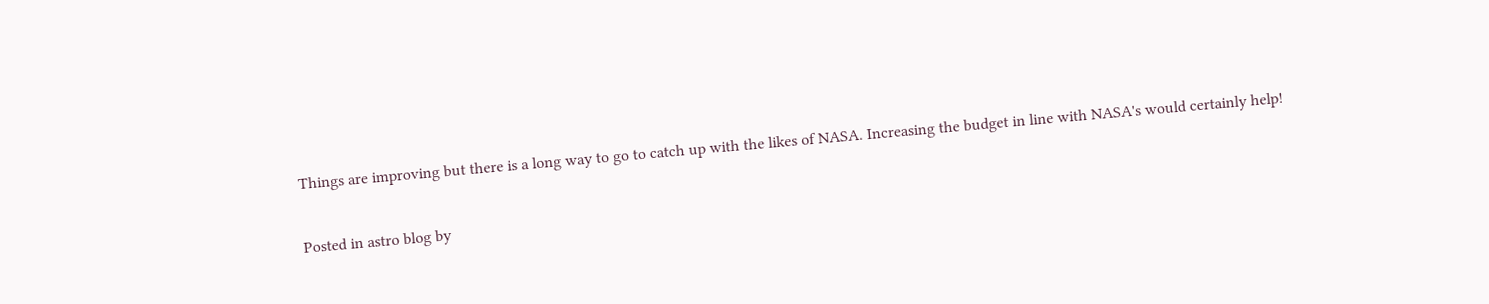Things are improving but there is a long way to go to catch up with the likes of NASA. Increasing the budget in line with NASA's would certainly help!

Posted in astro blog by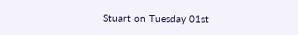Stuart on Tuesday 01st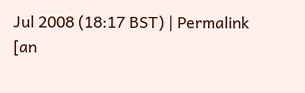Jul 2008 (18:17 BST) | Permalink
[an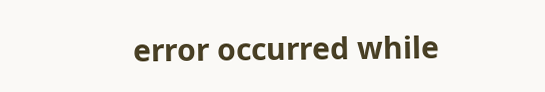error occurred while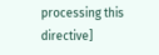processing this directive]